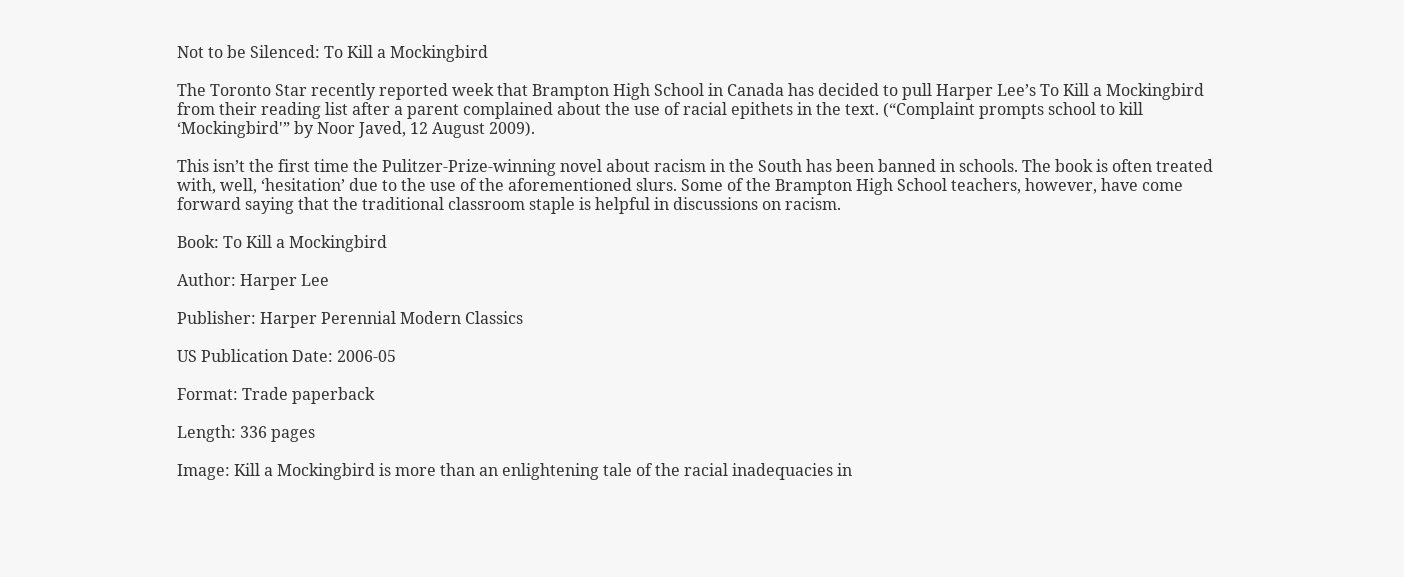Not to be Silenced: To Kill a Mockingbird

The Toronto Star recently reported week that Brampton High School in Canada has decided to pull Harper Lee’s To Kill a Mockingbird from their reading list after a parent complained about the use of racial epithets in the text. (“Complaint prompts school to kill ‘Mockingbird'” by Noor Javed, 12 August 2009).

This isn’t the first time the Pulitzer-Prize-winning novel about racism in the South has been banned in schools. The book is often treated with, well, ‘hesitation’ due to the use of the aforementioned slurs. Some of the Brampton High School teachers, however, have come forward saying that the traditional classroom staple is helpful in discussions on racism.

Book: To Kill a Mockingbird

Author: Harper Lee

Publisher: Harper Perennial Modern Classics

US Publication Date: 2006-05

Format: Trade paperback

Length: 336 pages

Image: Kill a Mockingbird is more than an enlightening tale of the racial inadequacies in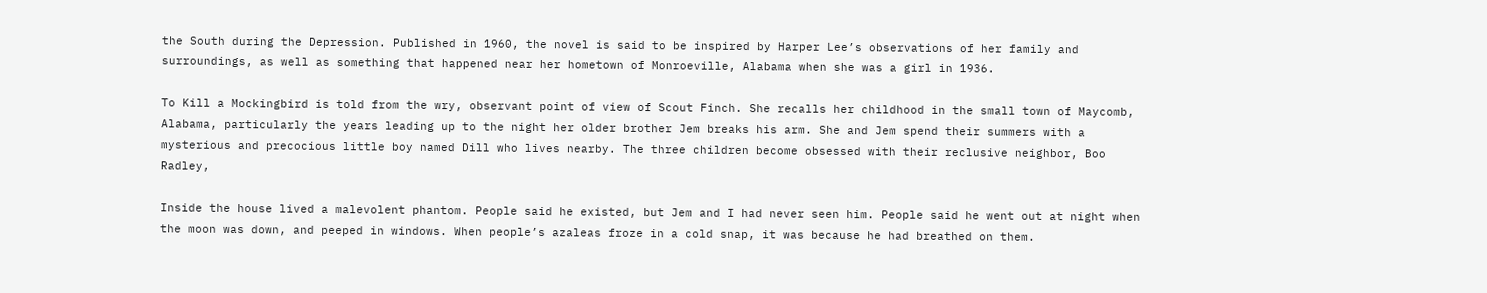the South during the Depression. Published in 1960, the novel is said to be inspired by Harper Lee’s observations of her family and surroundings, as well as something that happened near her hometown of Monroeville, Alabama when she was a girl in 1936.

To Kill a Mockingbird is told from the wry, observant point of view of Scout Finch. She recalls her childhood in the small town of Maycomb, Alabama, particularly the years leading up to the night her older brother Jem breaks his arm. She and Jem spend their summers with a mysterious and precocious little boy named Dill who lives nearby. The three children become obsessed with their reclusive neighbor, Boo Radley,

Inside the house lived a malevolent phantom. People said he existed, but Jem and I had never seen him. People said he went out at night when the moon was down, and peeped in windows. When people’s azaleas froze in a cold snap, it was because he had breathed on them.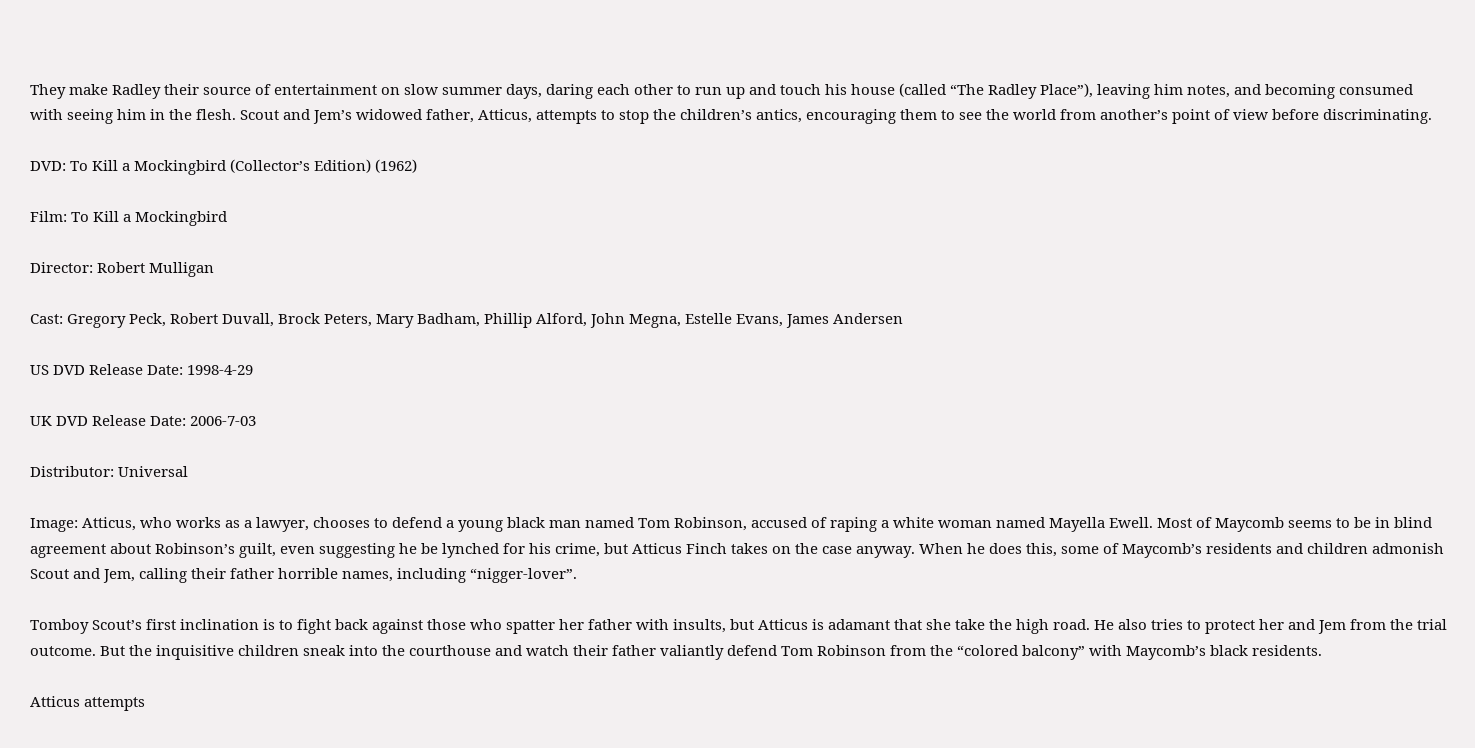They make Radley their source of entertainment on slow summer days, daring each other to run up and touch his house (called “The Radley Place”), leaving him notes, and becoming consumed with seeing him in the flesh. Scout and Jem’s widowed father, Atticus, attempts to stop the children’s antics, encouraging them to see the world from another’s point of view before discriminating.

DVD: To Kill a Mockingbird (Collector’s Edition) (1962)

Film: To Kill a Mockingbird

Director: Robert Mulligan

Cast: Gregory Peck, Robert Duvall, Brock Peters, Mary Badham, Phillip Alford, John Megna, Estelle Evans, James Andersen

US DVD Release Date: 1998-4-29

UK DVD Release Date: 2006-7-03

Distributor: Universal

Image: Atticus, who works as a lawyer, chooses to defend a young black man named Tom Robinson, accused of raping a white woman named Mayella Ewell. Most of Maycomb seems to be in blind agreement about Robinson’s guilt, even suggesting he be lynched for his crime, but Atticus Finch takes on the case anyway. When he does this, some of Maycomb’s residents and children admonish Scout and Jem, calling their father horrible names, including “nigger-lover”.

Tomboy Scout’s first inclination is to fight back against those who spatter her father with insults, but Atticus is adamant that she take the high road. He also tries to protect her and Jem from the trial outcome. But the inquisitive children sneak into the courthouse and watch their father valiantly defend Tom Robinson from the “colored balcony” with Maycomb’s black residents.

Atticus attempts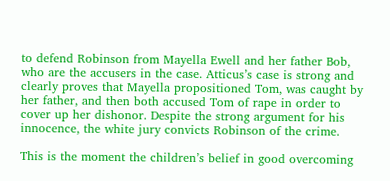to defend Robinson from Mayella Ewell and her father Bob, who are the accusers in the case. Atticus’s case is strong and clearly proves that Mayella propositioned Tom, was caught by her father, and then both accused Tom of rape in order to cover up her dishonor. Despite the strong argument for his innocence, the white jury convicts Robinson of the crime.

This is the moment the children’s belief in good overcoming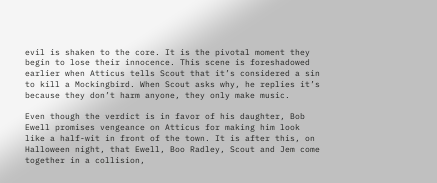evil is shaken to the core. It is the pivotal moment they begin to lose their innocence. This scene is foreshadowed earlier when Atticus tells Scout that it’s considered a sin to kill a Mockingbird. When Scout asks why, he replies it’s because they don’t harm anyone, they only make music.

Even though the verdict is in favor of his daughter, Bob Ewell promises vengeance on Atticus for making him look like a half-wit in front of the town. It is after this, on Halloween night, that Ewell, Boo Radley, Scout and Jem come together in a collision,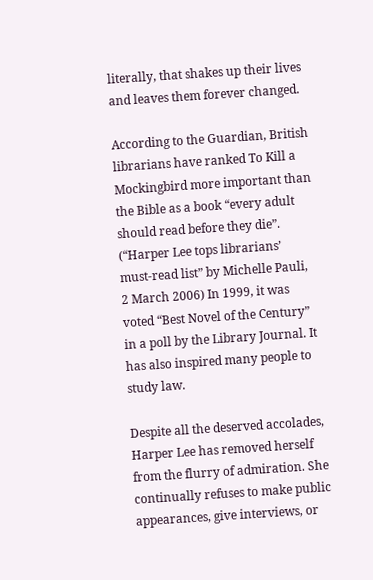literally, that shakes up their lives and leaves them forever changed.

According to the Guardian, British librarians have ranked To Kill a Mockingbird more important than the Bible as a book “every adult should read before they die”. (“Harper Lee tops librarians’ must-read list” by Michelle Pauli, 2 March 2006) In 1999, it was voted “Best Novel of the Century” in a poll by the Library Journal. It has also inspired many people to study law.

Despite all the deserved accolades, Harper Lee has removed herself from the flurry of admiration. She continually refuses to make public appearances, give interviews, or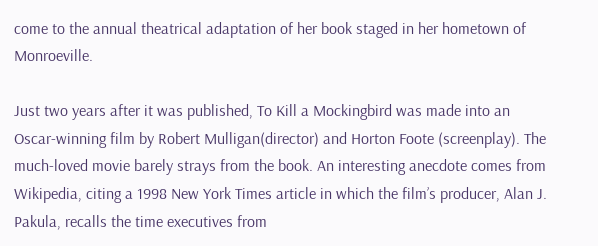come to the annual theatrical adaptation of her book staged in her hometown of Monroeville.

Just two years after it was published, To Kill a Mockingbird was made into an Oscar-winning film by Robert Mulligan(director) and Horton Foote (screenplay). The much-loved movie barely strays from the book. An interesting anecdote comes from Wikipedia, citing a 1998 New York Times article in which the film’s producer, Alan J. Pakula, recalls the time executives from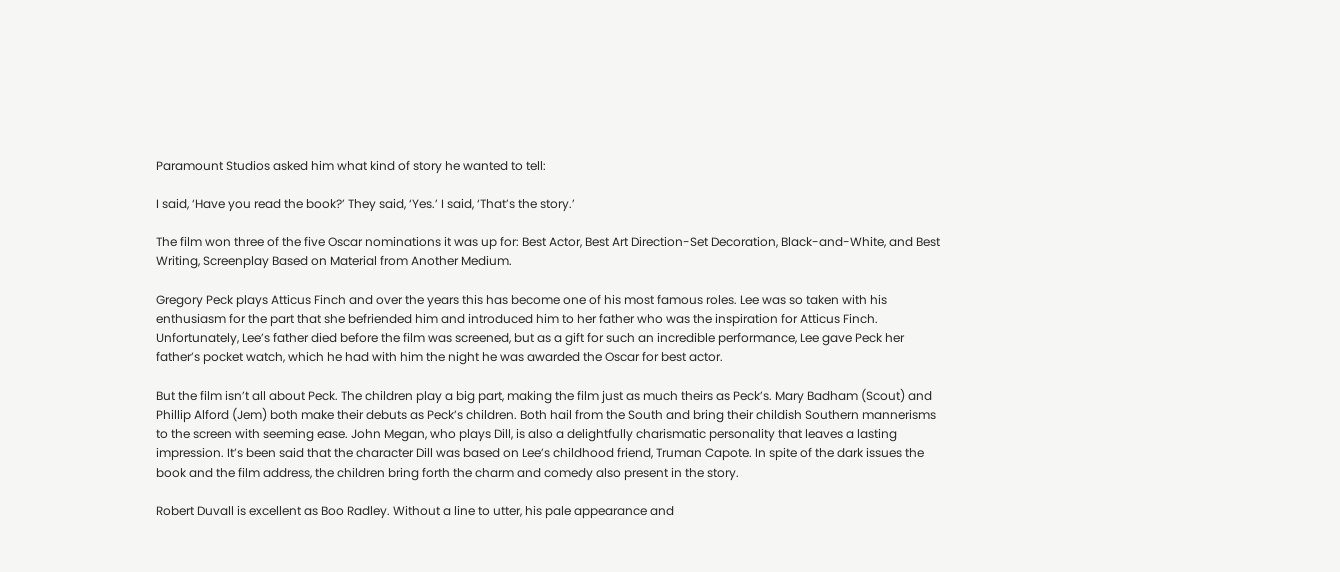Paramount Studios asked him what kind of story he wanted to tell:

I said, ‘Have you read the book?’ They said, ‘Yes.’ I said, ‘That’s the story.’

The film won three of the five Oscar nominations it was up for: Best Actor, Best Art Direction-Set Decoration, Black-and-White, and Best Writing, Screenplay Based on Material from Another Medium.

Gregory Peck plays Atticus Finch and over the years this has become one of his most famous roles. Lee was so taken with his enthusiasm for the part that she befriended him and introduced him to her father who was the inspiration for Atticus Finch. Unfortunately, Lee’s father died before the film was screened, but as a gift for such an incredible performance, Lee gave Peck her father’s pocket watch, which he had with him the night he was awarded the Oscar for best actor.

But the film isn’t all about Peck. The children play a big part, making the film just as much theirs as Peck’s. Mary Badham (Scout) and Phillip Alford (Jem) both make their debuts as Peck’s children. Both hail from the South and bring their childish Southern mannerisms to the screen with seeming ease. John Megan, who plays Dill, is also a delightfully charismatic personality that leaves a lasting impression. It’s been said that the character Dill was based on Lee’s childhood friend, Truman Capote. In spite of the dark issues the book and the film address, the children bring forth the charm and comedy also present in the story.

Robert Duvall is excellent as Boo Radley. Without a line to utter, his pale appearance and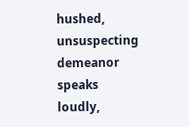hushed, unsuspecting demeanor speaks loudly,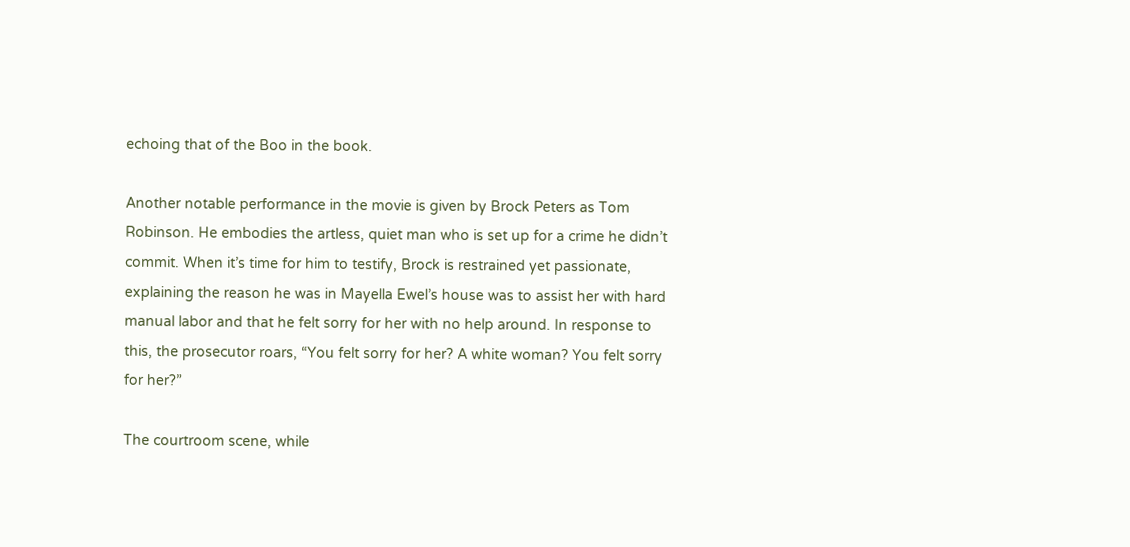echoing that of the Boo in the book.

Another notable performance in the movie is given by Brock Peters as Tom Robinson. He embodies the artless, quiet man who is set up for a crime he didn’t commit. When it’s time for him to testify, Brock is restrained yet passionate, explaining the reason he was in Mayella Ewel’s house was to assist her with hard manual labor and that he felt sorry for her with no help around. In response to this, the prosecutor roars, “You felt sorry for her? A white woman? You felt sorry for her?”

The courtroom scene, while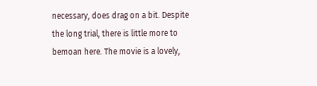necessary, does drag on a bit. Despite the long trial, there is little more to bemoan here. The movie is a lovely,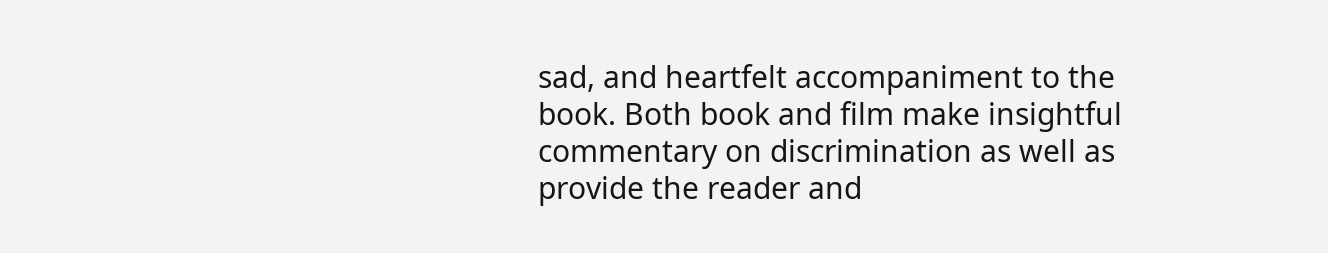sad, and heartfelt accompaniment to the book. Both book and film make insightful commentary on discrimination as well as provide the reader and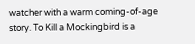watcher with a warm coming-of-age story. To Kill a Mockingbird is a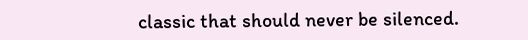classic that should never be silenced.